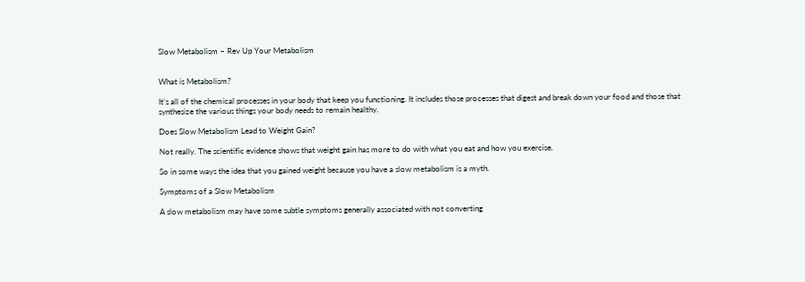Slow Metabolism – Rev Up Your Metabolism


What is Metabolism?

It’s all of the chemical processes in your body that keep you functioning. It includes those processes that digest and break down your food and those that synthesize the various things your body needs to remain healthy.

Does Slow Metabolism Lead to Weight Gain?

Not really. The scientific evidence shows that weight gain has more to do with what you eat and how you exercise.

So in some ways the idea that you gained weight because you have a slow metabolism is a myth.

Symptoms of a Slow Metabolism

A slow metabolism may have some subtle symptoms generally associated with not converting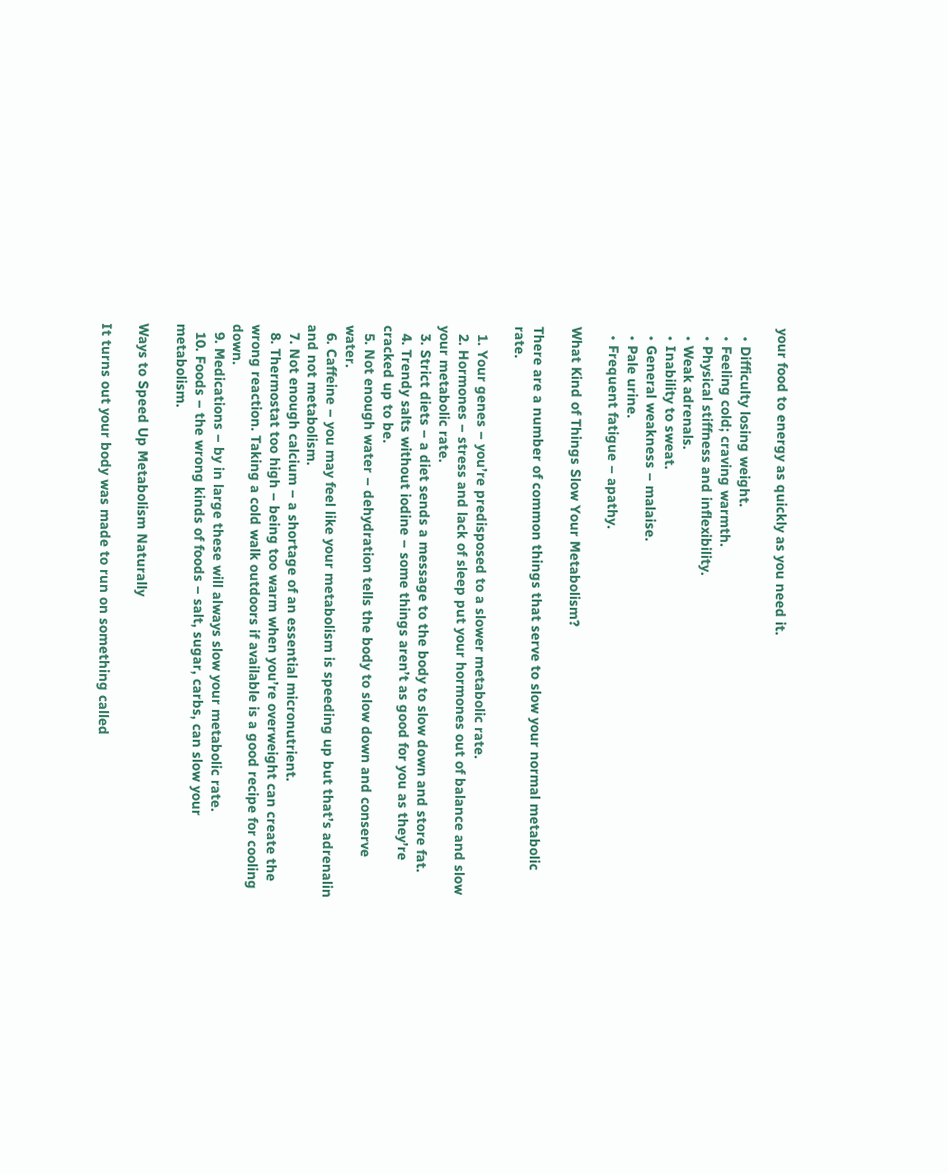your food to energy as quickly as you need it.

  • Difficulty losing weight.
  • Feeling cold; craving warmth.
  • Physical stiffness and inflexibility.
  • Weak adrenals.
  • Inability to sweat.
  • General weakness – malaise.
  • Pale urine.
  • Frequent fatigue – apathy.

What Kind of Things Slow Your Metabolism?

There are a number of common things that serve to slow your normal metabolic rate.

  1. Your genes – you’re predisposed to a slower metabolic rate.
  2. Hormones – stress and lack of sleep put your hormones out of balance and slow your metabolic rate.
  3. Strict diets – a diet sends a message to the body to slow down and store fat.
  4. Trendy salts without iodine – some things aren’t as good for you as they’re cracked up to be.
  5. Not enough water – dehydration tells the body to slow down and conserve water.
  6. Caffeine – you may feel like your metabolism is speeding up but that’s adrenalin and not metabolism.
  7. Not enough calcium – a shortage of an essential micronutrient.
  8. Thermostat too high – being too warm when you’re overweight can create the wrong reaction. Taking a cold walk outdoors if available is a good recipe for cooling down.
  9. Medications – by in large these will always slow your metabolic rate.
  10. Foods – the wrong kinds of foods – salt, sugar, carbs, can slow your metabolism.

Ways to Speed Up Metabolism Naturally

It turns out your body was made to run on something called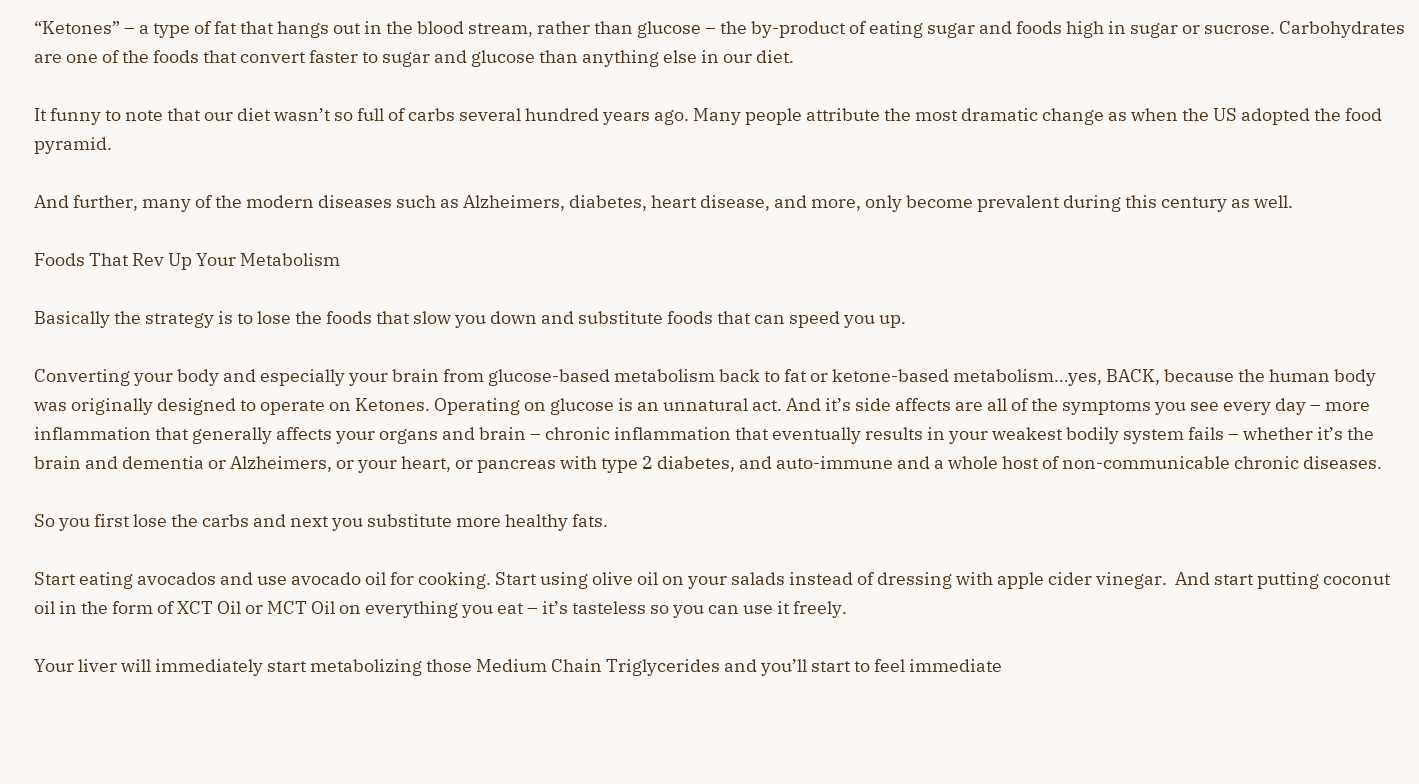“Ketones” – a type of fat that hangs out in the blood stream, rather than glucose – the by-product of eating sugar and foods high in sugar or sucrose. Carbohydrates are one of the foods that convert faster to sugar and glucose than anything else in our diet.

It funny to note that our diet wasn’t so full of carbs several hundred years ago. Many people attribute the most dramatic change as when the US adopted the food pyramid.

And further, many of the modern diseases such as Alzheimers, diabetes, heart disease, and more, only become prevalent during this century as well.

Foods That Rev Up Your Metabolism

Basically the strategy is to lose the foods that slow you down and substitute foods that can speed you up.

Converting your body and especially your brain from glucose-based metabolism back to fat or ketone-based metabolism…yes, BACK, because the human body was originally designed to operate on Ketones. Operating on glucose is an unnatural act. And it’s side affects are all of the symptoms you see every day – more inflammation that generally affects your organs and brain – chronic inflammation that eventually results in your weakest bodily system fails – whether it’s the brain and dementia or Alzheimers, or your heart, or pancreas with type 2 diabetes, and auto-immune and a whole host of non-communicable chronic diseases.

So you first lose the carbs and next you substitute more healthy fats.

Start eating avocados and use avocado oil for cooking. Start using olive oil on your salads instead of dressing with apple cider vinegar.  And start putting coconut oil in the form of XCT Oil or MCT Oil on everything you eat – it’s tasteless so you can use it freely.

Your liver will immediately start metabolizing those Medium Chain Triglycerides and you’ll start to feel immediate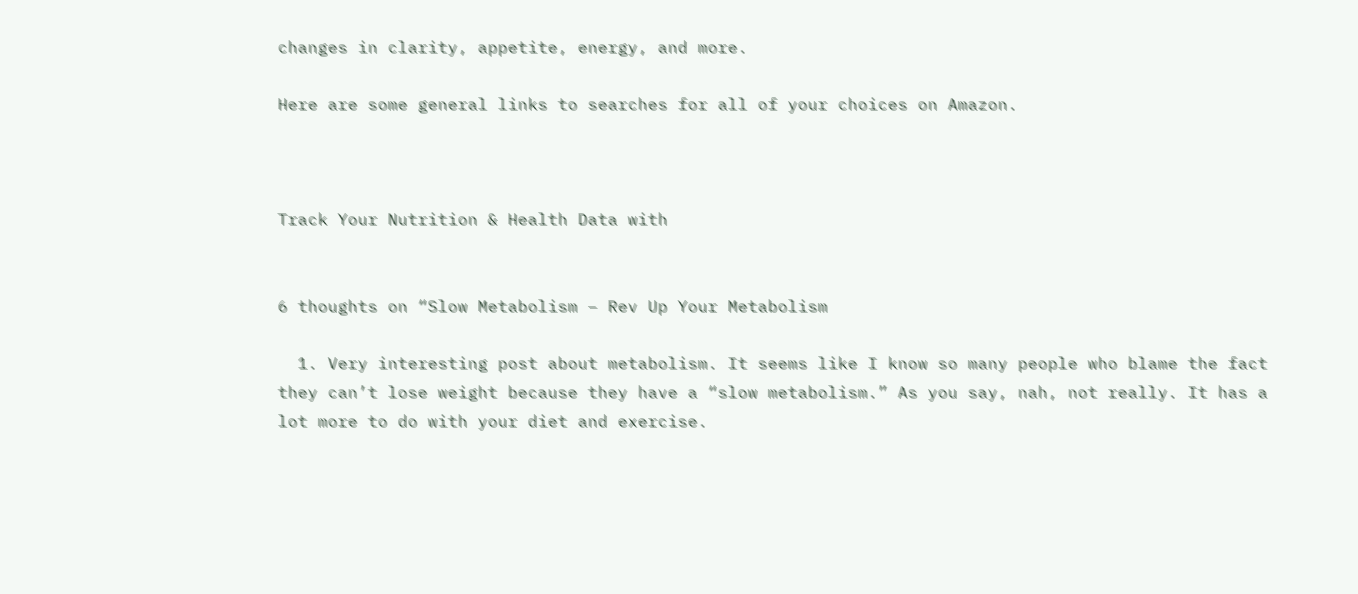changes in clarity, appetite, energy, and more.

Here are some general links to searches for all of your choices on Amazon.



Track Your Nutrition & Health Data with


6 thoughts on “Slow Metabolism – Rev Up Your Metabolism

  1. Very interesting post about metabolism. It seems like I know so many people who blame the fact they can’t lose weight because they have a “slow metabolism.” As you say, nah, not really. It has a lot more to do with your diet and exercise.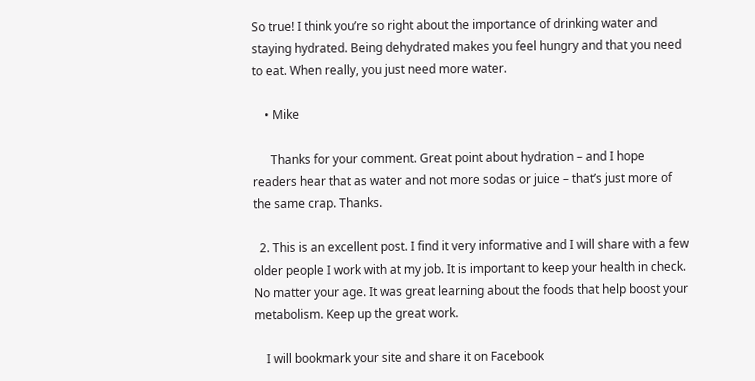So true! I think you’re so right about the importance of drinking water and staying hydrated. Being dehydrated makes you feel hungry and that you need to eat. When really, you just need more water.

    • Mike

      Thanks for your comment. Great point about hydration – and I hope readers hear that as water and not more sodas or juice – that’s just more of the same crap. Thanks.

  2. This is an excellent post. I find it very informative and I will share with a few older people I work with at my job. It is important to keep your health in check. No matter your age. It was great learning about the foods that help boost your metabolism. Keep up the great work.

    I will bookmark your site and share it on Facebook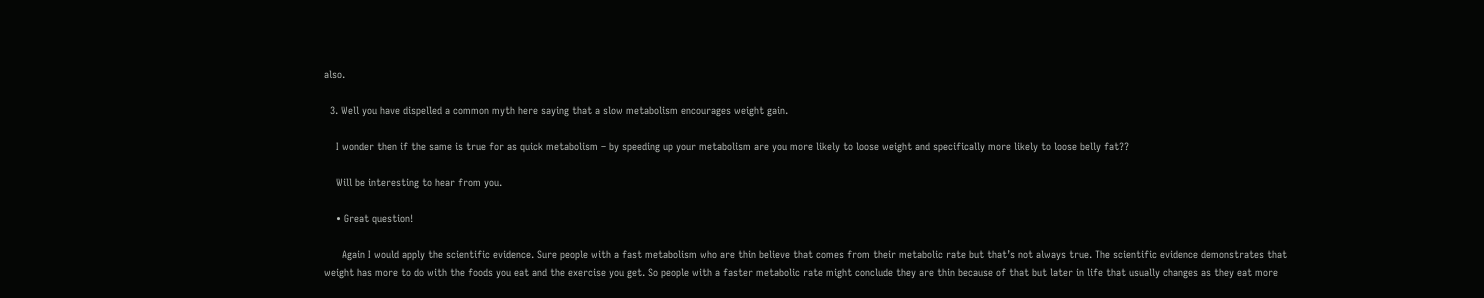also.

  3. Well you have dispelled a common myth here saying that a slow metabolism encourages weight gain.

    I wonder then if the same is true for as quick metabolism – by speeding up your metabolism are you more likely to loose weight and specifically more likely to loose belly fat??

    Will be interesting to hear from you.

    • Great question!

      Again I would apply the scientific evidence. Sure people with a fast metabolism who are thin believe that comes from their metabolic rate but that’s not always true. The scientific evidence demonstrates that weight has more to do with the foods you eat and the exercise you get. So people with a faster metabolic rate might conclude they are thin because of that but later in life that usually changes as they eat more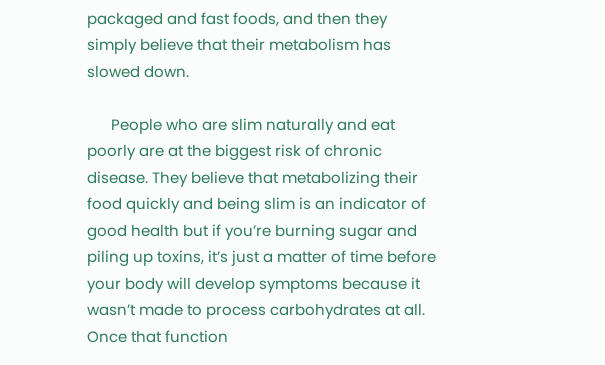packaged and fast foods, and then they simply believe that their metabolism has slowed down.

      People who are slim naturally and eat poorly are at the biggest risk of chronic disease. They believe that metabolizing their food quickly and being slim is an indicator of good health but if you’re burning sugar and piling up toxins, it’s just a matter of time before your body will develop symptoms because it wasn’t made to process carbohydrates at all. Once that function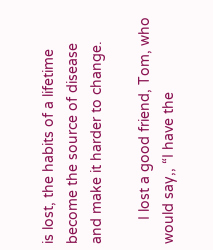is lost, the habits of a lifetime become the source of disease and make it harder to change.

      I lost a good friend, Tom, who would say,, “I have the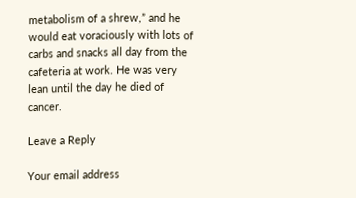metabolism of a shrew,” and he would eat voraciously with lots of carbs and snacks all day from the cafeteria at work. He was very lean until the day he died of cancer.

Leave a Reply

Your email address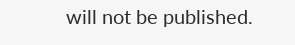will not be published.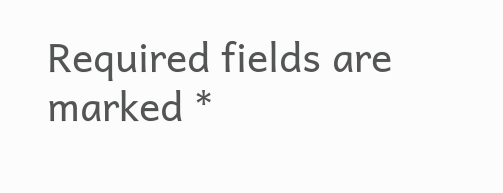Required fields are marked *